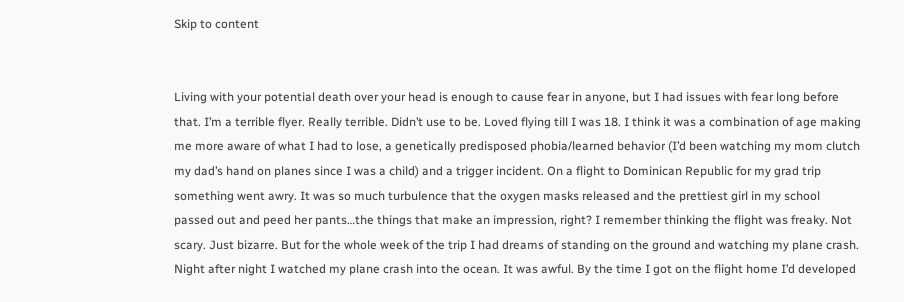Skip to content


Living with your potential death over your head is enough to cause fear in anyone, but I had issues with fear long before that. I’m a terrible flyer. Really terrible. Didn’t use to be. Loved flying till I was 18. I think it was a combination of age making me more aware of what I had to lose, a genetically predisposed phobia/learned behavior (I’d been watching my mom clutch my dad’s hand on planes since I was a child) and a trigger incident. On a flight to Dominican Republic for my grad trip something went awry. It was so much turbulence that the oxygen masks released and the prettiest girl in my school passed out and peed her pants…the things that make an impression, right? I remember thinking the flight was freaky. Not scary. Just bizarre. But for the whole week of the trip I had dreams of standing on the ground and watching my plane crash. Night after night I watched my plane crash into the ocean. It was awful. By the time I got on the flight home I’d developed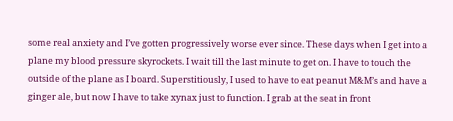some real anxiety and I’ve gotten progressively worse ever since. These days when I get into a plane my blood pressure skyrockets. I wait till the last minute to get on. I have to touch the outside of the plane as I board. Superstitiously, I used to have to eat peanut M&M’s and have a ginger ale, but now I have to take xynax just to function. I grab at the seat in front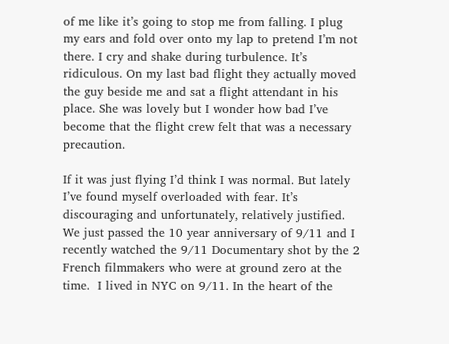of me like it’s going to stop me from falling. I plug my ears and fold over onto my lap to pretend I’m not there. I cry and shake during turbulence. It’s ridiculous. On my last bad flight they actually moved the guy beside me and sat a flight attendant in his place. She was lovely but I wonder how bad I’ve become that the flight crew felt that was a necessary precaution.

If it was just flying I’d think I was normal. But lately I’ve found myself overloaded with fear. It’s discouraging and unfortunately, relatively justified. We just passed the 10 year anniversary of 9/11 and I recently watched the 9/11 Documentary shot by the 2 French filmmakers who were at ground zero at the time.  I lived in NYC on 9/11. In the heart of the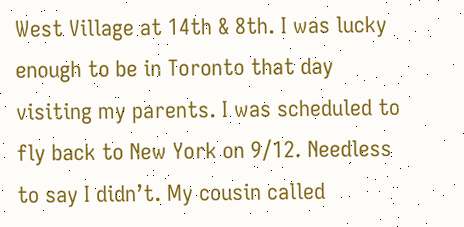West Village at 14th & 8th. I was lucky enough to be in Toronto that day visiting my parents. I was scheduled to fly back to New York on 9/12. Needless to say I didn’t. My cousin called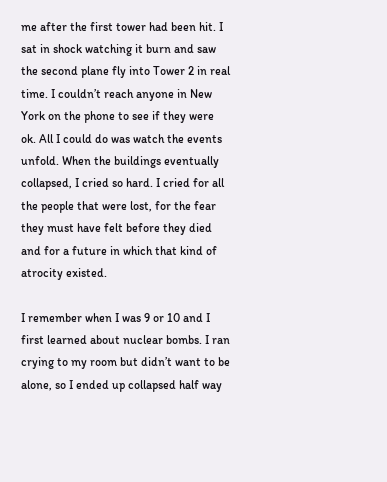me after the first tower had been hit. I sat in shock watching it burn and saw the second plane fly into Tower 2 in real time. I couldn’t reach anyone in New York on the phone to see if they were ok. All I could do was watch the events unfold. When the buildings eventually collapsed, I cried so hard. I cried for all the people that were lost, for the fear they must have felt before they died and for a future in which that kind of atrocity existed.

I remember when I was 9 or 10 and I first learned about nuclear bombs. I ran crying to my room but didn’t want to be alone, so I ended up collapsed half way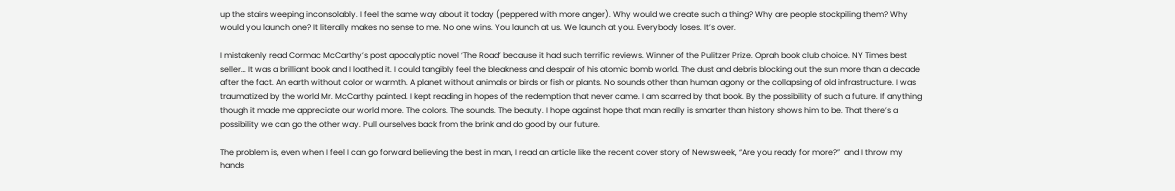up the stairs weeping inconsolably. I feel the same way about it today (peppered with more anger). Why would we create such a thing? Why are people stockpiling them? Why would you launch one? It literally makes no sense to me. No one wins. You launch at us. We launch at you. Everybody loses. It’s over.

I mistakenly read Cormac McCarthy’s post apocalyptic novel ‘The Road’ because it had such terrific reviews. Winner of the Pulitzer Prize. Oprah book club choice. NY Times best seller… It was a brilliant book and I loathed it. I could tangibly feel the bleakness and despair of his atomic bomb world. The dust and debris blocking out the sun more than a decade after the fact. An earth without color or warmth. A planet without animals or birds or fish or plants. No sounds other than human agony or the collapsing of old infrastructure. I was traumatized by the world Mr. McCarthy painted. I kept reading in hopes of the redemption that never came. I am scarred by that book. By the possibility of such a future. If anything though it made me appreciate our world more. The colors. The sounds. The beauty. I hope against hope that man really is smarter than history shows him to be. That there’s a possibility we can go the other way. Pull ourselves back from the brink and do good by our future.

The problem is, even when I feel I can go forward believing the best in man, I read an article like the recent cover story of Newsweek, “Are you ready for more?”  and I throw my hands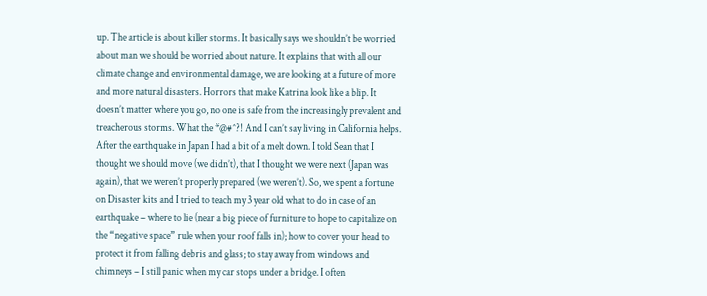up. The article is about killer storms. It basically says we shouldn’t be worried about man we should be worried about nature. It explains that with all our climate change and environmental damage, we are looking at a future of more and more natural disasters. Horrors that make Katrina look like a blip. It doesn’t matter where you go, no one is safe from the increasingly prevalent and treacherous storms. What the *@#^?! And I can’t say living in California helps. After the earthquake in Japan I had a bit of a melt down. I told Sean that I thought we should move (we didn’t), that I thought we were next (Japan was again), that we weren’t properly prepared (we weren’t). So, we spent a fortune on Disaster kits and I tried to teach my 3 year old what to do in case of an earthquake – where to lie (near a big piece of furniture to hope to capitalize on the “negative space” rule when your roof falls in); how to cover your head to protect it from falling debris and glass; to stay away from windows and chimneys – I still panic when my car stops under a bridge. I often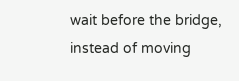wait before the bridge, instead of moving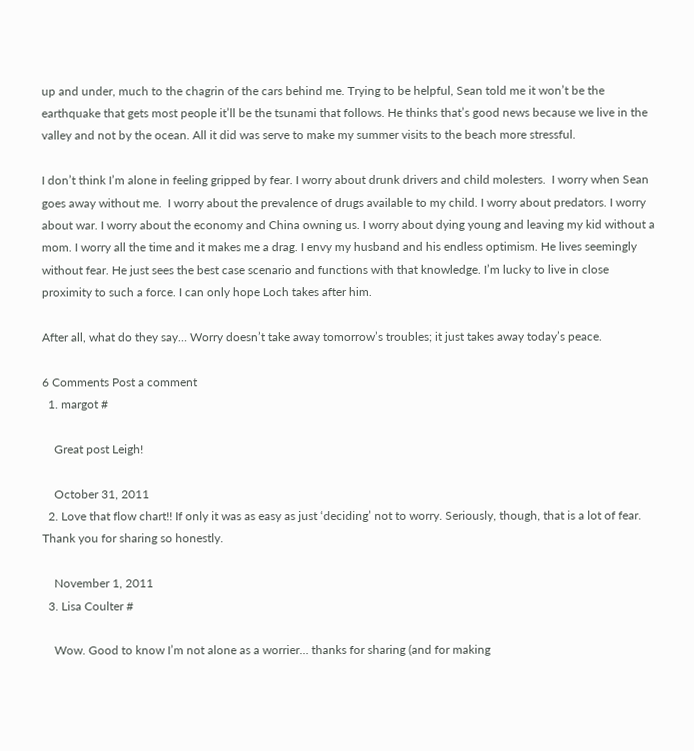up and under, much to the chagrin of the cars behind me. Trying to be helpful, Sean told me it won’t be the earthquake that gets most people it’ll be the tsunami that follows. He thinks that’s good news because we live in the valley and not by the ocean. All it did was serve to make my summer visits to the beach more stressful.

I don’t think I’m alone in feeling gripped by fear. I worry about drunk drivers and child molesters.  I worry when Sean goes away without me.  I worry about the prevalence of drugs available to my child. I worry about predators. I worry about war. I worry about the economy and China owning us. I worry about dying young and leaving my kid without a mom. I worry all the time and it makes me a drag. I envy my husband and his endless optimism. He lives seemingly without fear. He just sees the best case scenario and functions with that knowledge. I’m lucky to live in close proximity to such a force. I can only hope Loch takes after him.

After all, what do they say… Worry doesn’t take away tomorrow’s troubles; it just takes away today’s peace.

6 Comments Post a comment
  1. margot #

    Great post Leigh!

    October 31, 2011
  2. Love that flow chart!! If only it was as easy as just ‘deciding’ not to worry. Seriously, though, that is a lot of fear. Thank you for sharing so honestly.

    November 1, 2011
  3. Lisa Coulter #

    Wow. Good to know I’m not alone as a worrier… thanks for sharing (and for making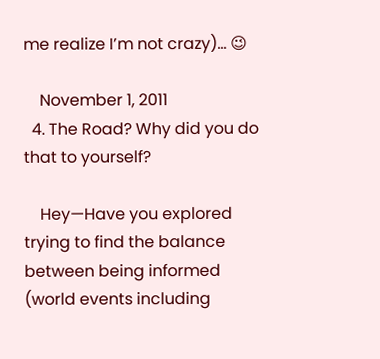me realize I’m not crazy)… 😉

    November 1, 2011
  4. The Road? Why did you do that to yourself?

    Hey—Have you explored trying to find the balance between being informed (world events including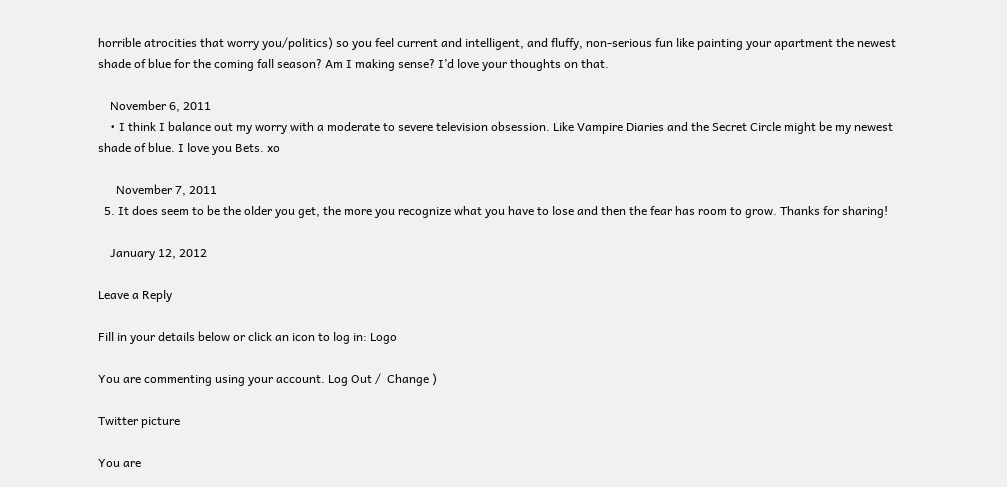horrible atrocities that worry you/politics) so you feel current and intelligent, and fluffy, non-serious fun like painting your apartment the newest shade of blue for the coming fall season? Am I making sense? I’d love your thoughts on that.

    November 6, 2011
    • I think I balance out my worry with a moderate to severe television obsession. Like Vampire Diaries and the Secret Circle might be my newest shade of blue. I love you Bets. xo

      November 7, 2011
  5. It does seem to be the older you get, the more you recognize what you have to lose and then the fear has room to grow. Thanks for sharing!

    January 12, 2012

Leave a Reply

Fill in your details below or click an icon to log in: Logo

You are commenting using your account. Log Out /  Change )

Twitter picture

You are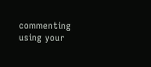commenting using your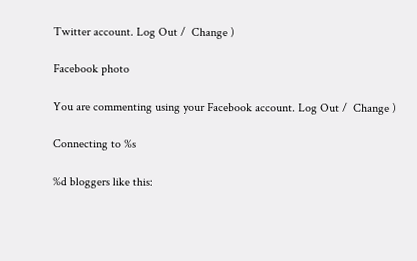Twitter account. Log Out /  Change )

Facebook photo

You are commenting using your Facebook account. Log Out /  Change )

Connecting to %s

%d bloggers like this: